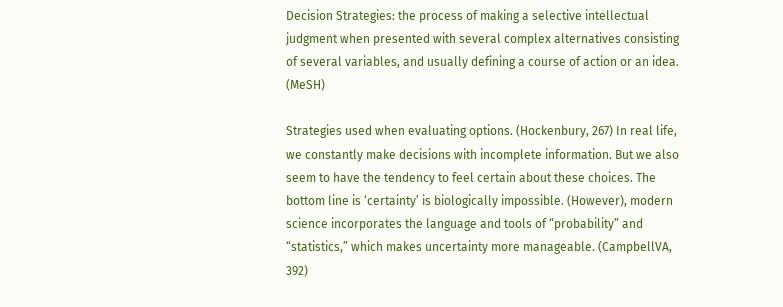Decision Strategies: the process of making a selective intellectual judgment when presented with several complex alternatives consisting of several variables, and usually defining a course of action or an idea. (MeSH)

Strategies used when evaluating options. (Hockenbury, 267) In real life, we constantly make decisions with incomplete information. But we also seem to have the tendency to feel certain about these choices. The bottom line is ‘certainty’ is biologically impossible. (However), modern science incorporates the language and tools of “probability” and “statistics,” which makes uncertainty more manageable. (CampbellVA, 392)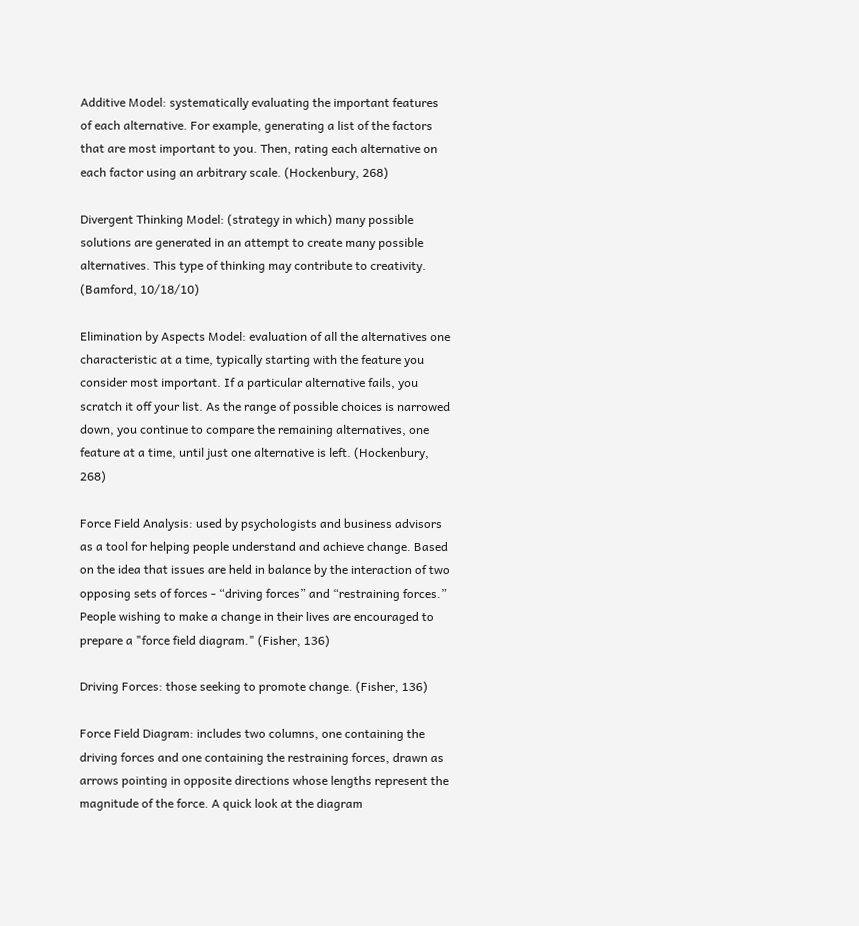Additive Model: systematically evaluating the important features of each alternative. For example, generating a list of the factors that are most important to you. Then, rating each alternative on each factor using an arbitrary scale. (Hockenbury, 268)

Divergent Thinking Model: (strategy in which) many possible solutions are generated in an attempt to create many possible alternatives. This type of thinking may contribute to creativity. (Bamford, 10/18/10)

Elimination by Aspects Model: evaluation of all the alternatives one characteristic at a time, typically starting with the feature you consider most important. If a particular alternative fails, you scratch it off your list. As the range of possible choices is narrowed down, you continue to compare the remaining alternatives, one feature at a time, until just one alternative is left. (Hockenbury, 268)

Force Field Analysis: used by psychologists and business advisors as a tool for helping people understand and achieve change. Based on the idea that issues are held in balance by the interaction of two opposing sets of forces - “driving forces” and “restraining forces.” People wishing to make a change in their lives are encouraged to prepare a "force field diagram." (Fisher, 136)

Driving Forces: those seeking to promote change. (Fisher, 136)

Force Field Diagram: includes two columns, one containing the driving forces and one containing the restraining forces, drawn as arrows pointing in opposite directions whose lengths represent the magnitude of the force. A quick look at the diagram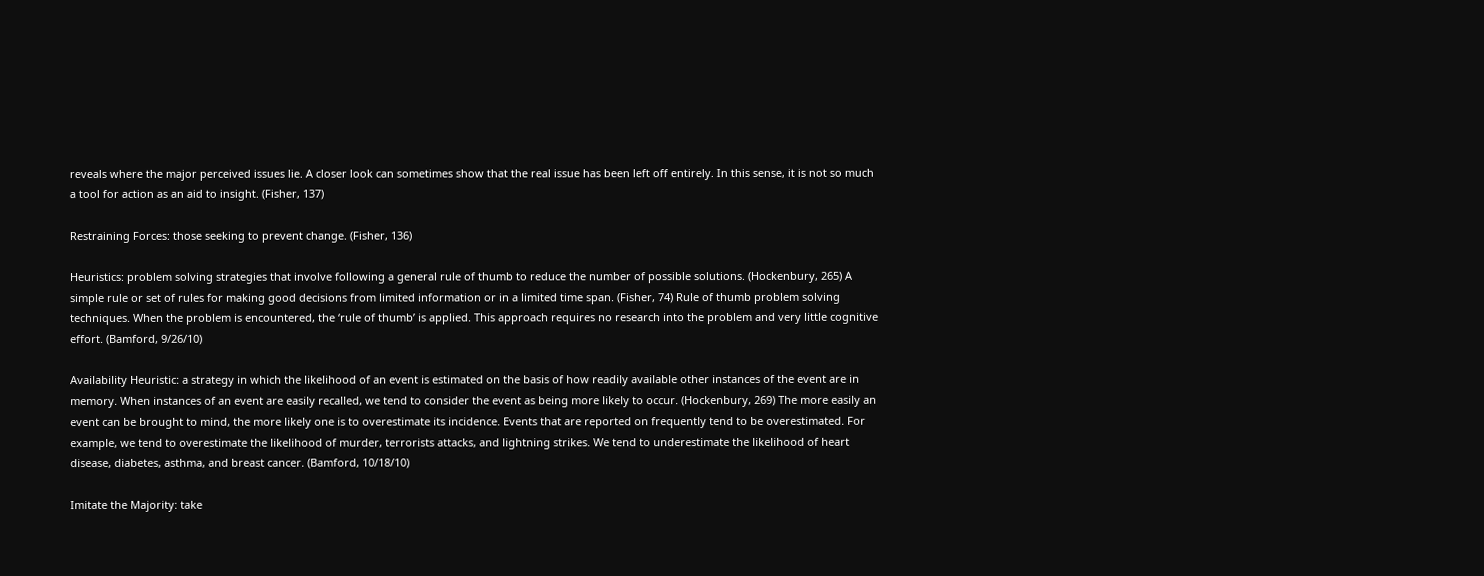reveals where the major perceived issues lie. A closer look can sometimes show that the real issue has been left off entirely. In this sense, it is not so much a tool for action as an aid to insight. (Fisher, 137)

Restraining Forces: those seeking to prevent change. (Fisher, 136)

Heuristics: problem solving strategies that involve following a general rule of thumb to reduce the number of possible solutions. (Hockenbury, 265) A simple rule or set of rules for making good decisions from limited information or in a limited time span. (Fisher, 74) Rule of thumb problem solving techniques. When the problem is encountered, the ‘rule of thumb’ is applied. This approach requires no research into the problem and very little cognitive effort. (Bamford, 9/26/10)

Availability Heuristic: a strategy in which the likelihood of an event is estimated on the basis of how readily available other instances of the event are in memory. When instances of an event are easily recalled, we tend to consider the event as being more likely to occur. (Hockenbury, 269) The more easily an event can be brought to mind, the more likely one is to overestimate its incidence. Events that are reported on frequently tend to be overestimated. For example, we tend to overestimate the likelihood of murder, terrorists attacks, and lightning strikes. We tend to underestimate the likelihood of heart disease, diabetes, asthma, and breast cancer. (Bamford, 10/18/10)

Imitate the Majority: take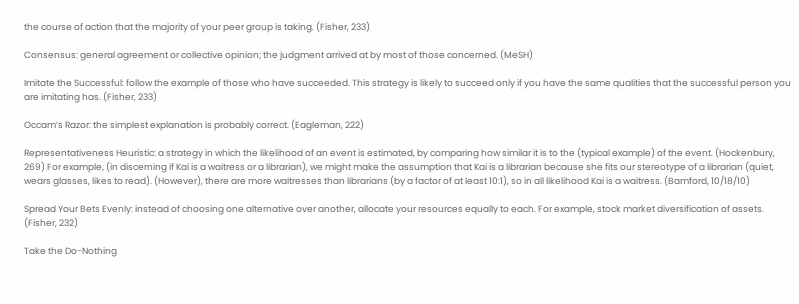the course of action that the majority of your peer group is taking. (Fisher, 233)

Consensus: general agreement or collective opinion; the judgment arrived at by most of those concerned. (MeSH)

Imitate the Successful: follow the example of those who have succeeded. This strategy is likely to succeed only if you have the same qualities that the successful person you are imitating has. (Fisher, 233)

Occam’s Razor: the simplest explanation is probably correct. (Eagleman, 222)

Representativeness Heuristic: a strategy in which the likelihood of an event is estimated, by comparing how similar it is to the (typical example) of the event. (Hockenbury, 269) For example, (in discerning if Kai is a waitress or a librarian), we might make the assumption that Kai is a librarian because she fits our stereotype of a librarian (quiet, wears glasses, likes to read). (However), there are more waitresses than librarians (by a factor of at least 10:1), so in all likelihood Kai is a waitress. (Bamford, 10/18/10)

Spread Your Bets Evenly: instead of choosing one alternative over another, allocate your resources equally to each. For example, stock market diversification of assets. (Fisher, 232)

Take the Do-Nothing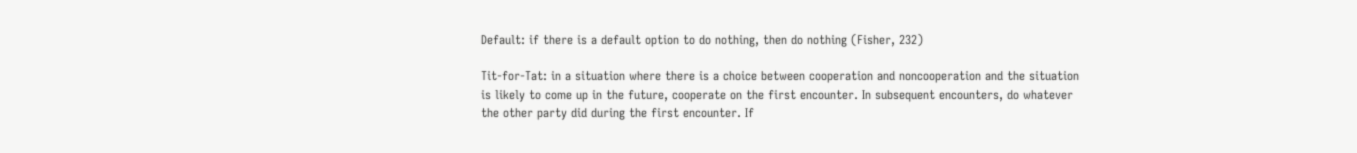Default: if there is a default option to do nothing, then do nothing (Fisher, 232)

Tit-for-Tat: in a situation where there is a choice between cooperation and noncooperation and the situation is likely to come up in the future, cooperate on the first encounter. In subsequent encounters, do whatever the other party did during the first encounter. If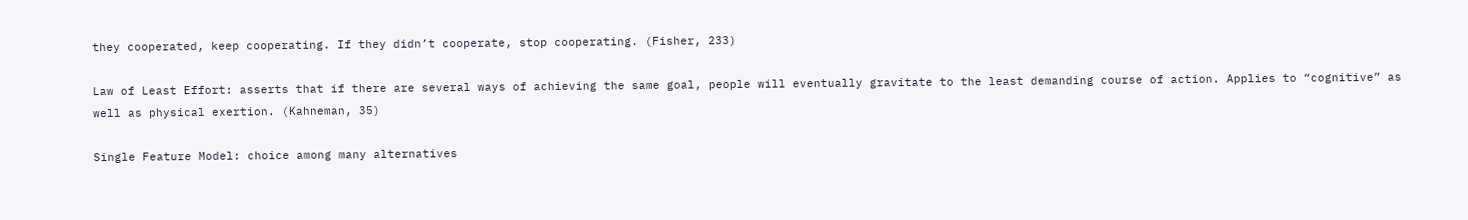they cooperated, keep cooperating. If they didn’t cooperate, stop cooperating. (Fisher, 233)

Law of Least Effort: asserts that if there are several ways of achieving the same goal, people will eventually gravitate to the least demanding course of action. Applies to “cognitive” as well as physical exertion. (Kahneman, 35)

Single Feature Model: choice among many alternatives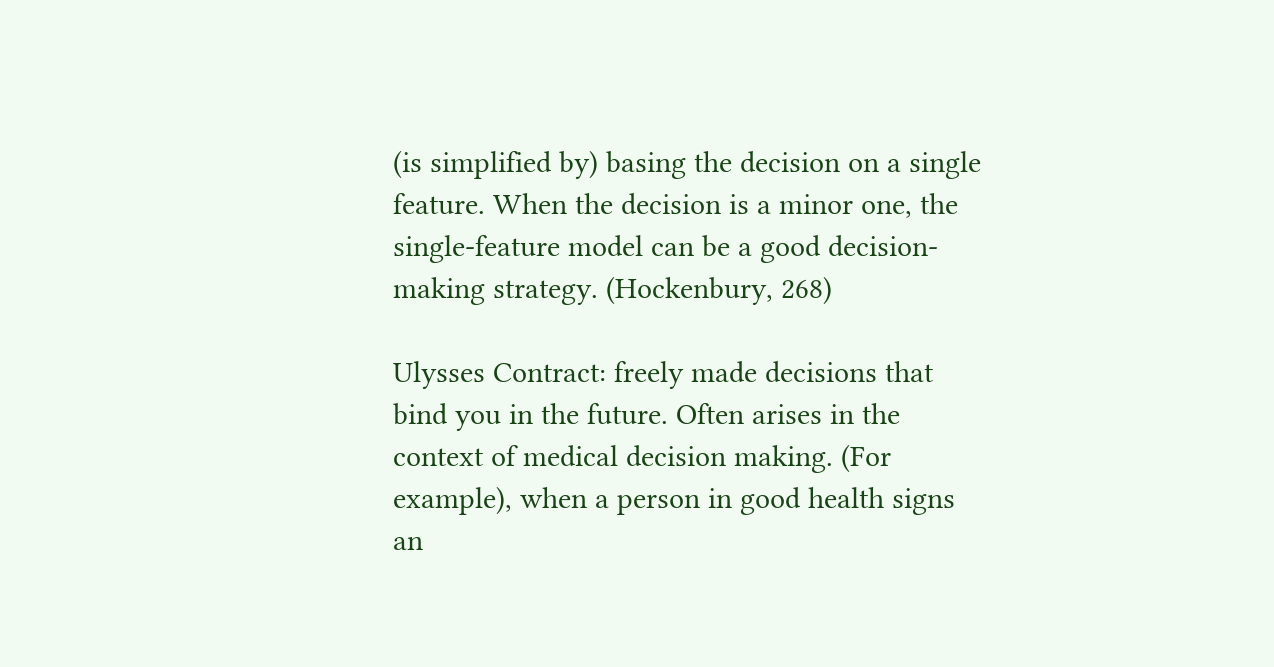(is simplified by) basing the decision on a single feature. When the decision is a minor one, the single-feature model can be a good decision-making strategy. (Hockenbury, 268)

Ulysses Contract: freely made decisions that bind you in the future. Often arises in the context of medical decision making. (For example), when a person in good health signs an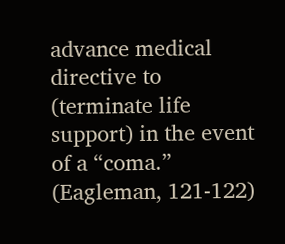advance medical directive to (terminate life support) in the event of a “coma.” (Eagleman, 121-122)